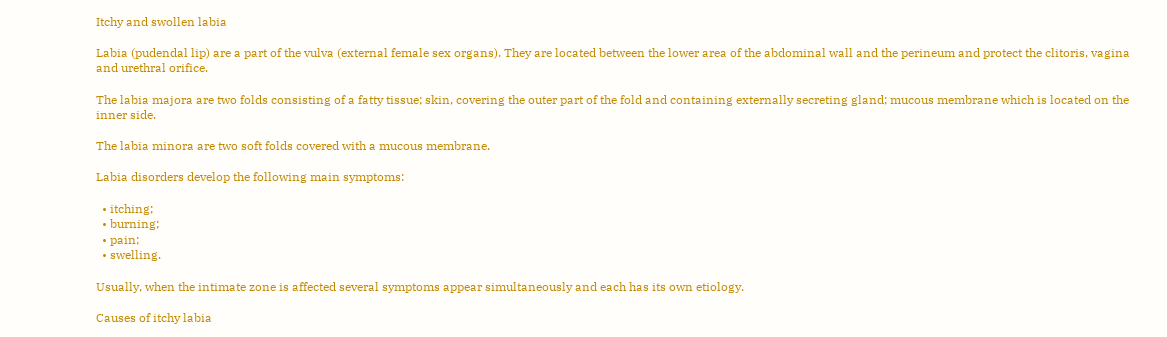Itchy and swollen labia

Labia (pudendal lip) are a part of the vulva (external female sex organs). They are located between the lower area of the abdominal wall and the perineum and protect the clitoris, vagina and urethral orifice.

The labia majora are two folds consisting of a fatty tissue; skin, covering the outer part of the fold and containing externally secreting gland; mucous membrane which is located on the inner side.

The labia minora are two soft folds covered with a mucous membrane.

Labia disorders develop the following main symptoms:

  • itching;
  • burning;
  • pain;
  • swelling.

Usually, when the intimate zone is affected several symptoms appear simultaneously and each has its own etiology.

Causes of itchy labia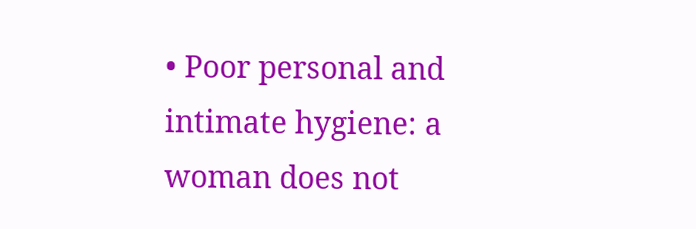• Poor personal and intimate hygiene: a woman does not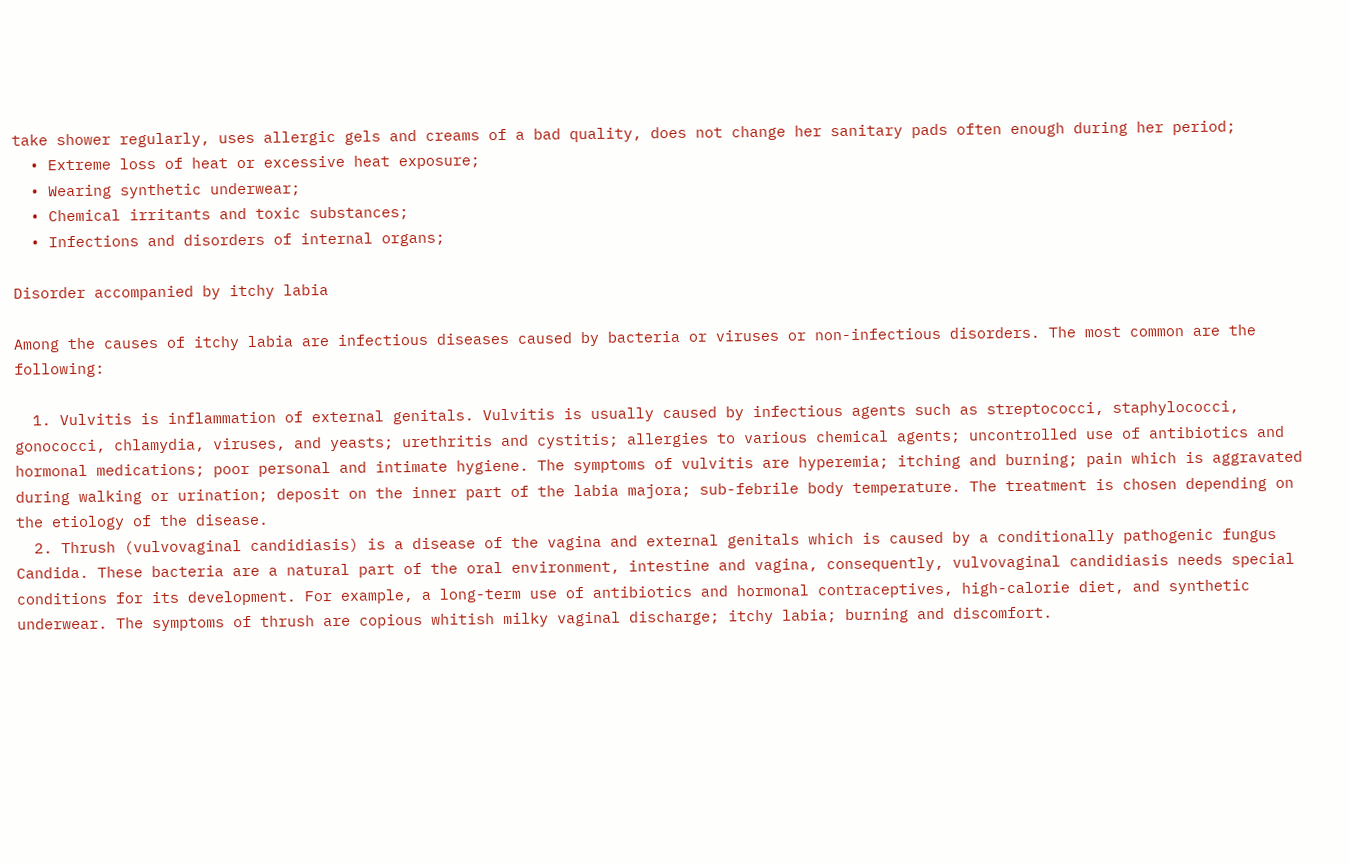take shower regularly, uses allergic gels and creams of a bad quality, does not change her sanitary pads often enough during her period;
  • Extreme loss of heat or excessive heat exposure;
  • Wearing synthetic underwear;
  • Chemical irritants and toxic substances;
  • Infections and disorders of internal organs;

Disorder accompanied by itchy labia

Among the causes of itchy labia are infectious diseases caused by bacteria or viruses or non-infectious disorders. The most common are the following:

  1. Vulvitis is inflammation of external genitals. Vulvitis is usually caused by infectious agents such as streptococci, staphylococci, gonococci, chlamydia, viruses, and yeasts; urethritis and cystitis; allergies to various chemical agents; uncontrolled use of antibiotics and hormonal medications; poor personal and intimate hygiene. The symptoms of vulvitis are hyperemia; itching and burning; pain which is aggravated during walking or urination; deposit on the inner part of the labia majora; sub-febrile body temperature. The treatment is chosen depending on the etiology of the disease.
  2. Thrush (vulvovaginal candidiasis) is a disease of the vagina and external genitals which is caused by a conditionally pathogenic fungus Candida. These bacteria are a natural part of the oral environment, intestine and vagina, consequently, vulvovaginal candidiasis needs special conditions for its development. For example, a long-term use of antibiotics and hormonal contraceptives, high-calorie diet, and synthetic underwear. The symptoms of thrush are copious whitish milky vaginal discharge; itchy labia; burning and discomfort.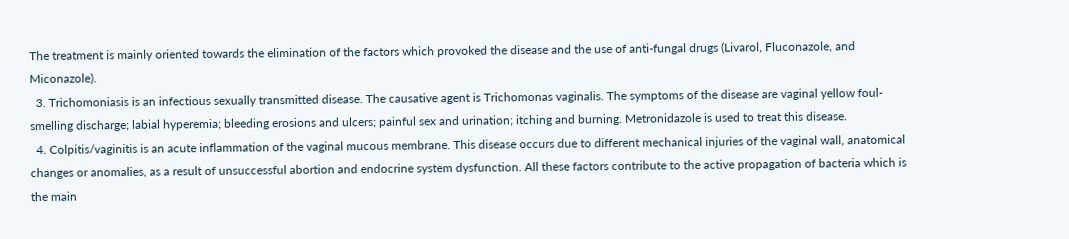The treatment is mainly oriented towards the elimination of the factors which provoked the disease and the use of anti-fungal drugs (Livarol, Fluconazole, and Miconazole).
  3. Trichomoniasis is an infectious sexually transmitted disease. The causative agent is Trichomonas vaginalis. The symptoms of the disease are vaginal yellow foul-smelling discharge; labial hyperemia; bleeding erosions and ulcers; painful sex and urination; itching and burning. Metronidazole is used to treat this disease.
  4. Colpitis/vaginitis is an acute inflammation of the vaginal mucous membrane. This disease occurs due to different mechanical injuries of the vaginal wall, anatomical changes or anomalies, as a result of unsuccessful abortion and endocrine system dysfunction. All these factors contribute to the active propagation of bacteria which is the main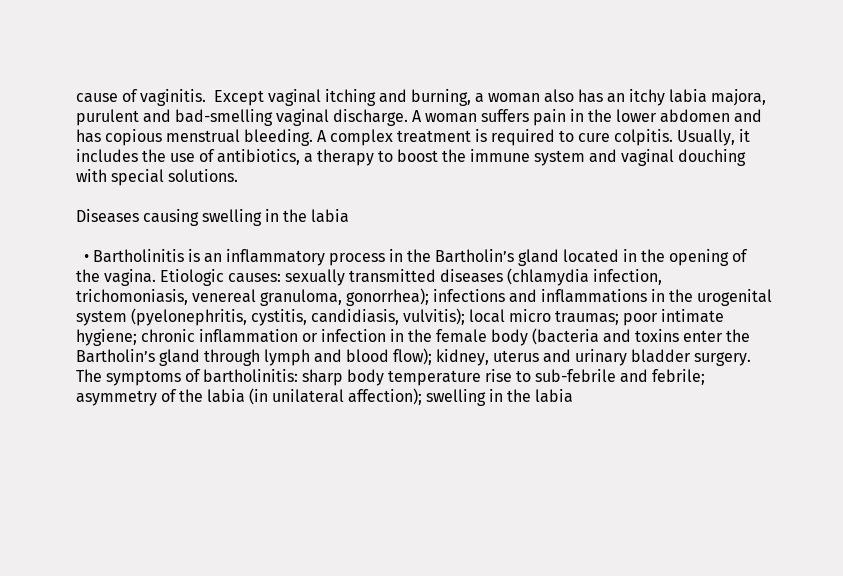cause of vaginitis.  Except vaginal itching and burning, a woman also has an itchy labia majora, purulent and bad-smelling vaginal discharge. A woman suffers pain in the lower abdomen and has copious menstrual bleeding. A complex treatment is required to cure colpitis. Usually, it includes the use of antibiotics, a therapy to boost the immune system and vaginal douching with special solutions.

Diseases causing swelling in the labia

  • Bartholinitis is an inflammatory process in the Bartholin’s gland located in the opening of the vagina. Etiologic causes: sexually transmitted diseases (chlamydia infection, trichomoniasis, venereal granuloma, gonorrhea); infections and inflammations in the urogenital system (pyelonephritis, cystitis, candidiasis, vulvitis); local micro traumas; poor intimate hygiene; chronic inflammation or infection in the female body (bacteria and toxins enter the Bartholin’s gland through lymph and blood flow); kidney, uterus and urinary bladder surgery. The symptoms of bartholinitis: sharp body temperature rise to sub-febrile and febrile; asymmetry of the labia (in unilateral affection); swelling in the labia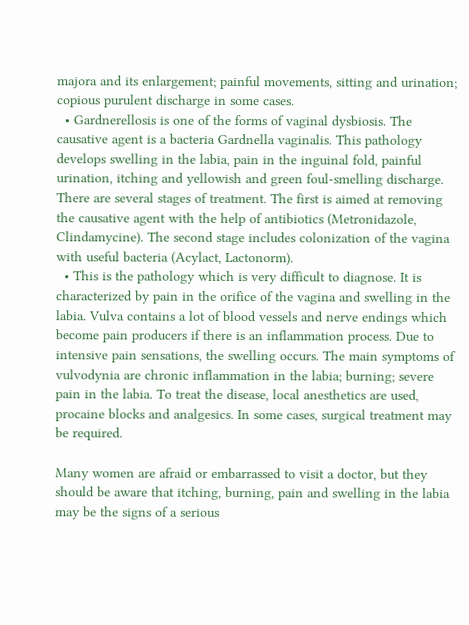majora and its enlargement; painful movements, sitting and urination; copious purulent discharge in some cases.
  • Gardnerellosis is one of the forms of vaginal dysbiosis. The causative agent is a bacteria Gardnella vaginalis. This pathology develops swelling in the labia, pain in the inguinal fold, painful urination, itching and yellowish and green foul-smelling discharge. There are several stages of treatment. The first is aimed at removing the causative agent with the help of antibiotics (Metronidazole, Clindamycine). The second stage includes colonization of the vagina with useful bacteria (Acylact, Lactonorm).
  • This is the pathology which is very difficult to diagnose. It is characterized by pain in the orifice of the vagina and swelling in the labia. Vulva contains a lot of blood vessels and nerve endings which become pain producers if there is an inflammation process. Due to intensive pain sensations, the swelling occurs. The main symptoms of vulvodynia are chronic inflammation in the labia; burning; severe pain in the labia. To treat the disease, local anesthetics are used, procaine blocks and analgesics. In some cases, surgical treatment may be required.

Many women are afraid or embarrassed to visit a doctor, but they should be aware that itching, burning, pain and swelling in the labia may be the signs of a serious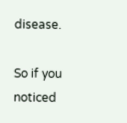disease.

So if you noticed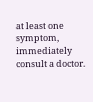at least one symptom, immediately consult a doctor.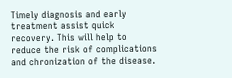Timely diagnosis and early treatment assist quick recovery. This will help to reduce the risk of complications and chronization of the disease.